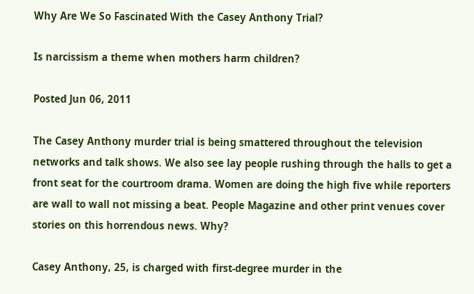Why Are We So Fascinated With the Casey Anthony Trial?

Is narcissism a theme when mothers harm children?

Posted Jun 06, 2011

The Casey Anthony murder trial is being smattered throughout the television networks and talk shows. We also see lay people rushing through the halls to get a front seat for the courtroom drama. Women are doing the high five while reporters are wall to wall not missing a beat. People Magazine and other print venues cover stories on this horrendous news. Why?

Casey Anthony, 25, is charged with first-degree murder in the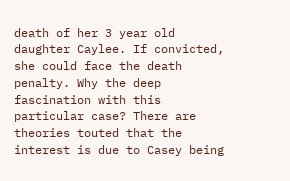death of her 3 year old daughter Caylee. If convicted, she could face the death penalty. Why the deep fascination with this particular case? There are theories touted that the interest is due to Casey being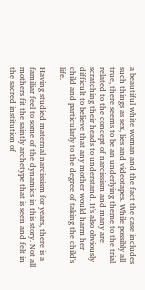a beautiful white woman and the fact the case includes such things as sex, lies and videotapes. While possibly all true, there seems to be an underlying theme to the trial related to the concept of narcissism and many are scratching their heads to understand. It's also obviously difficult to believe that any mother would harm her child and particularly to the degree of taking the child's life.

Having studied maternal narcissism for years, there is a familiar feel to some of the dynamics in this story. Not all mothers fit the saintly archetype that is seen and felt in the sacred institution of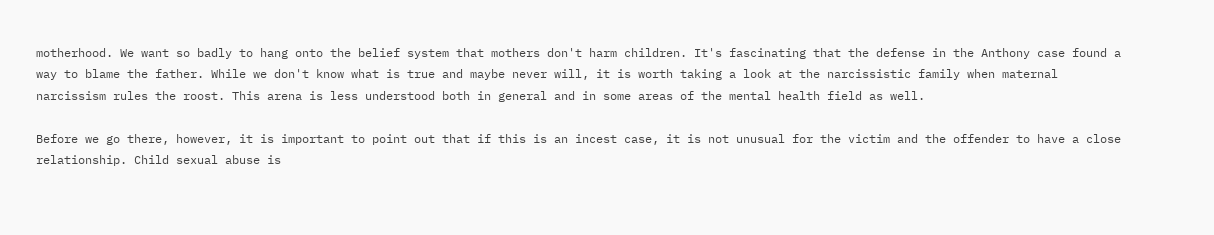motherhood. We want so badly to hang onto the belief system that mothers don't harm children. It's fascinating that the defense in the Anthony case found a way to blame the father. While we don't know what is true and maybe never will, it is worth taking a look at the narcissistic family when maternal narcissism rules the roost. This arena is less understood both in general and in some areas of the mental health field as well.

Before we go there, however, it is important to point out that if this is an incest case, it is not unusual for the victim and the offender to have a close relationship. Child sexual abuse is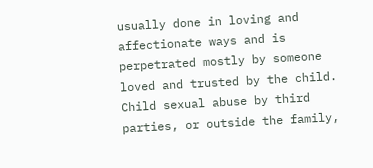usually done in loving and affectionate ways and is perpetrated mostly by someone loved and trusted by the child. Child sexual abuse by third parties, or outside the family,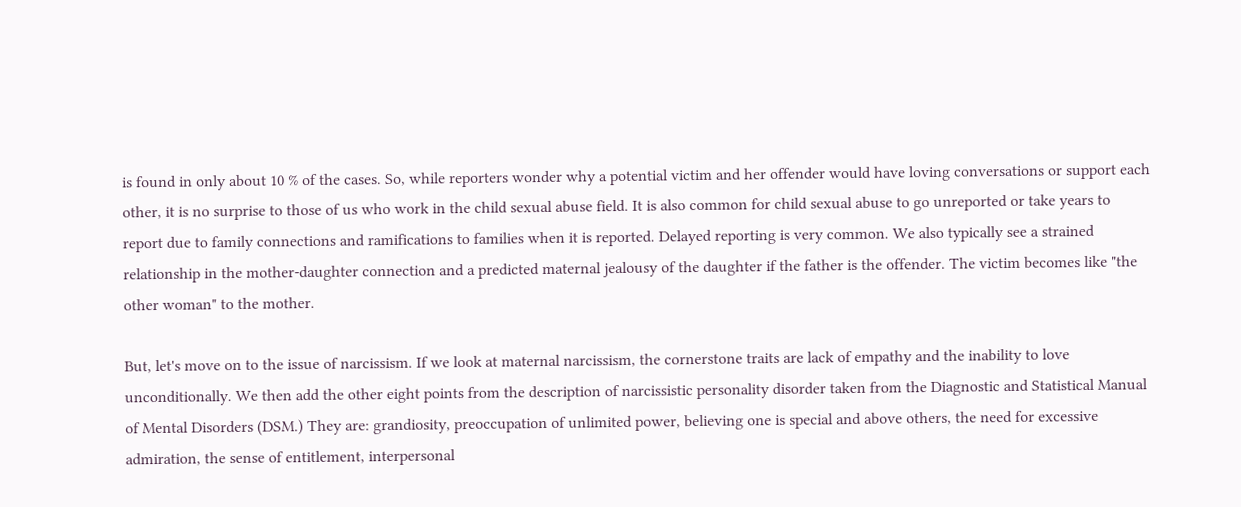is found in only about 10 % of the cases. So, while reporters wonder why a potential victim and her offender would have loving conversations or support each other, it is no surprise to those of us who work in the child sexual abuse field. It is also common for child sexual abuse to go unreported or take years to report due to family connections and ramifications to families when it is reported. Delayed reporting is very common. We also typically see a strained relationship in the mother-daughter connection and a predicted maternal jealousy of the daughter if the father is the offender. The victim becomes like "the other woman" to the mother.

But, let's move on to the issue of narcissism. If we look at maternal narcissism, the cornerstone traits are lack of empathy and the inability to love unconditionally. We then add the other eight points from the description of narcissistic personality disorder taken from the Diagnostic and Statistical Manual of Mental Disorders (DSM.) They are: grandiosity, preoccupation of unlimited power, believing one is special and above others, the need for excessive admiration, the sense of entitlement, interpersonal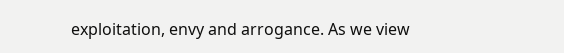exploitation, envy and arrogance. As we view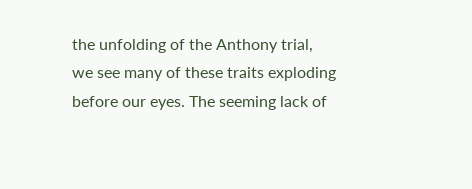the unfolding of the Anthony trial, we see many of these traits exploding before our eyes. The seeming lack of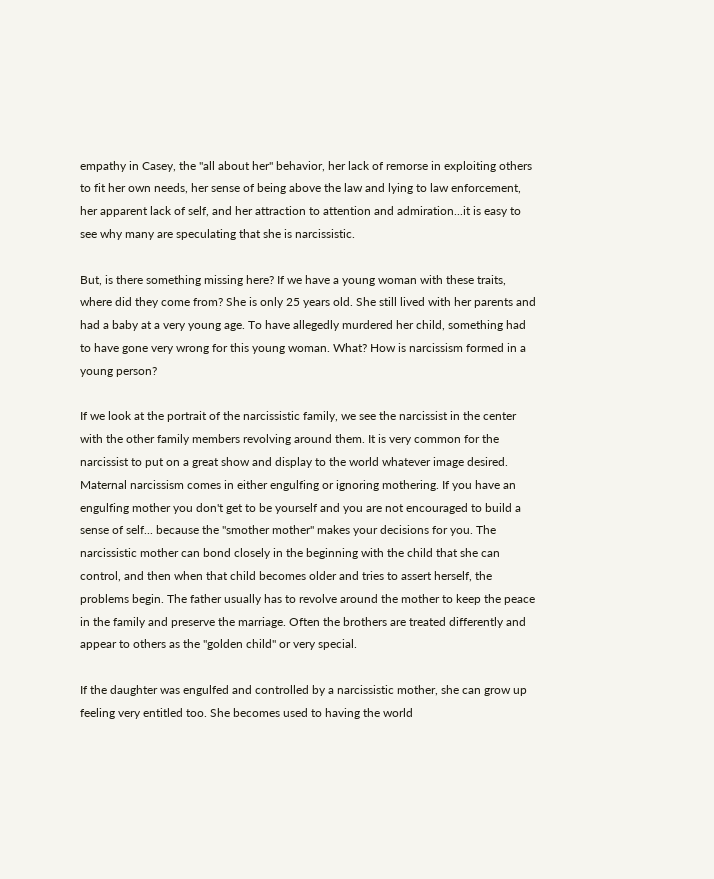empathy in Casey, the "all about her" behavior, her lack of remorse in exploiting others to fit her own needs, her sense of being above the law and lying to law enforcement, her apparent lack of self, and her attraction to attention and admiration...it is easy to see why many are speculating that she is narcissistic.

But, is there something missing here? If we have a young woman with these traits, where did they come from? She is only 25 years old. She still lived with her parents and had a baby at a very young age. To have allegedly murdered her child, something had to have gone very wrong for this young woman. What? How is narcissism formed in a young person?

If we look at the portrait of the narcissistic family, we see the narcissist in the center with the other family members revolving around them. It is very common for the narcissist to put on a great show and display to the world whatever image desired. Maternal narcissism comes in either engulfing or ignoring mothering. If you have an engulfing mother you don't get to be yourself and you are not encouraged to build a sense of self... because the "smother mother" makes your decisions for you. The narcissistic mother can bond closely in the beginning with the child that she can control, and then when that child becomes older and tries to assert herself, the problems begin. The father usually has to revolve around the mother to keep the peace in the family and preserve the marriage. Often the brothers are treated differently and appear to others as the "golden child" or very special.

If the daughter was engulfed and controlled by a narcissistic mother, she can grow up feeling very entitled too. She becomes used to having the world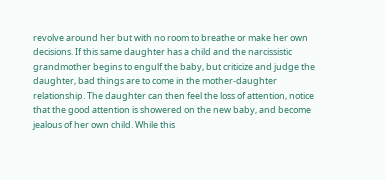revolve around her but with no room to breathe or make her own decisions. If this same daughter has a child and the narcissistic grandmother begins to engulf the baby, but criticize and judge the daughter, bad things are to come in the mother-daughter relationship. The daughter can then feel the loss of attention, notice that the good attention is showered on the new baby, and become jealous of her own child. While this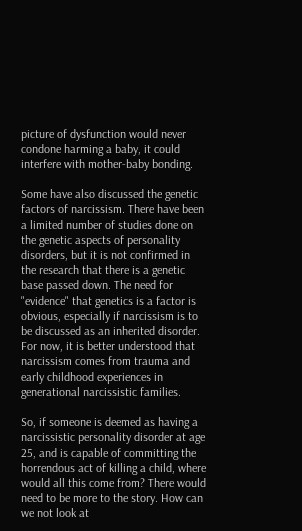picture of dysfunction would never condone harming a baby, it could interfere with mother-baby bonding.

Some have also discussed the genetic factors of narcissism. There have been a limited number of studies done on the genetic aspects of personality disorders, but it is not confirmed in the research that there is a genetic base passed down. The need for "evidence" that genetics is a factor is obvious, especially if narcissism is to be discussed as an inherited disorder. For now, it is better understood that narcissism comes from trauma and early childhood experiences in generational narcissistic families.

So, if someone is deemed as having a narcissistic personality disorder at age 25, and is capable of committing the horrendous act of killing a child, where would all this come from? There would need to be more to the story. How can we not look at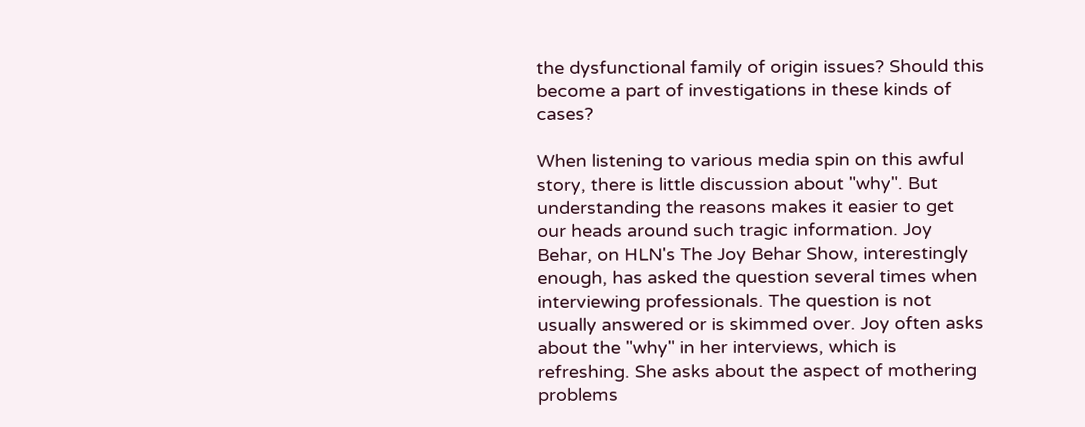the dysfunctional family of origin issues? Should this become a part of investigations in these kinds of cases?

When listening to various media spin on this awful story, there is little discussion about "why". But understanding the reasons makes it easier to get our heads around such tragic information. Joy Behar, on HLN's The Joy Behar Show, interestingly enough, has asked the question several times when interviewing professionals. The question is not usually answered or is skimmed over. Joy often asks about the "why" in her interviews, which is refreshing. She asks about the aspect of mothering problems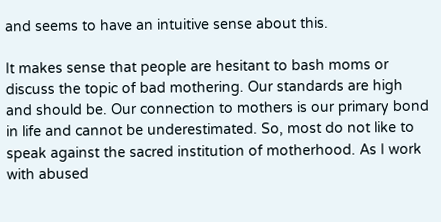and seems to have an intuitive sense about this.

It makes sense that people are hesitant to bash moms or discuss the topic of bad mothering. Our standards are high and should be. Our connection to mothers is our primary bond in life and cannot be underestimated. So, most do not like to speak against the sacred institution of motherhood. As I work with abused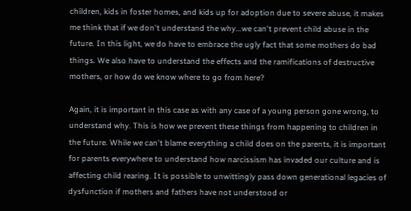children, kids in foster homes, and kids up for adoption due to severe abuse, it makes me think that if we don't understand the why...we can't prevent child abuse in the future. In this light, we do have to embrace the ugly fact that some mothers do bad things. We also have to understand the effects and the ramifications of destructive mothers, or how do we know where to go from here?

Again, it is important in this case as with any case of a young person gone wrong, to understand why. This is how we prevent these things from happening to children in the future. While we can't blame everything a child does on the parents, it is important for parents everywhere to understand how narcissism has invaded our culture and is affecting child rearing. It is possible to unwittingly pass down generational legacies of dysfunction if mothers and fathers have not understood or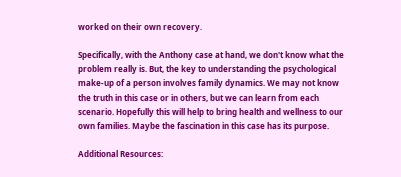worked on their own recovery.

Specifically, with the Anthony case at hand, we don't know what the problem really is. But, the key to understanding the psychological make-up of a person involves family dynamics. We may not know the truth in this case or in others, but we can learn from each scenario. Hopefully this will help to bring health and wellness to our own families. Maybe the fascination in this case has its purpose.

Additional Resources: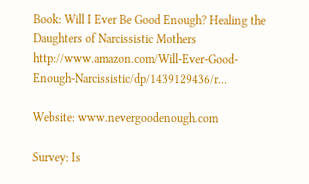Book: Will I Ever Be Good Enough? Healing the Daughters of Narcissistic Mothers http://www.amazon.com/Will-Ever-Good-Enough-Narcissistic/dp/1439129436/r...

Website: www.nevergoodenough.com

Survey: Is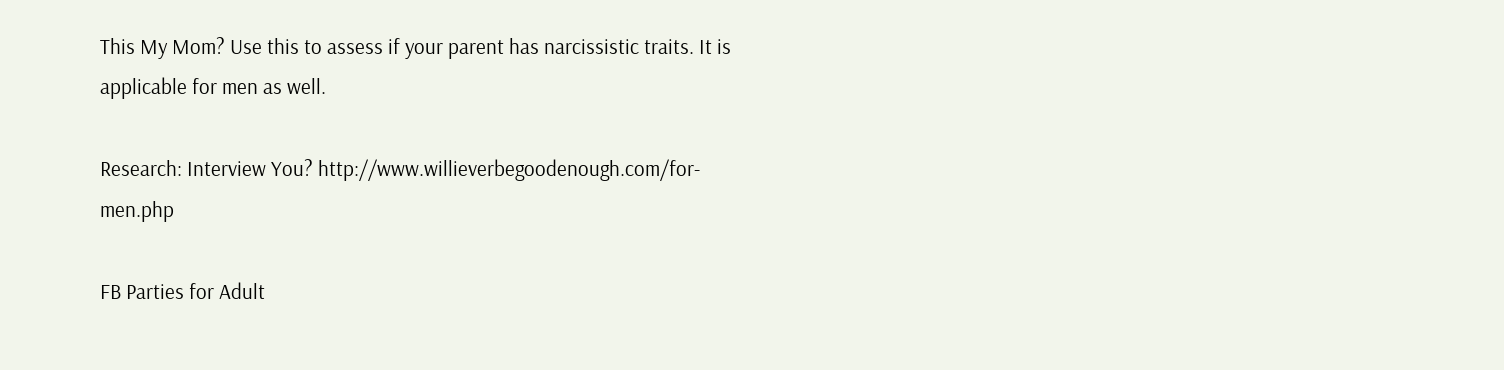This My Mom? Use this to assess if your parent has narcissistic traits. It is applicable for men as well.

Research: Interview You? http://www.willieverbegoodenough.com/for-men.php

FB Parties for Adult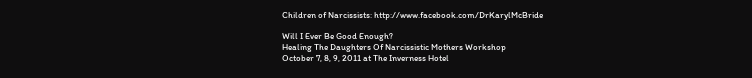Children of Narcissists: http://www.facebook.com/DrKarylMcBride

Will I Ever Be Good Enough?
Healing The Daughters Of Narcissistic Mothers Workshop
October 7, 8, 9, 2011 at The Inverness Hotel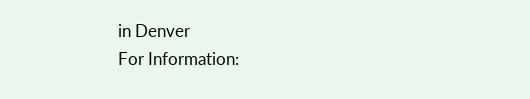in Denver
For Information: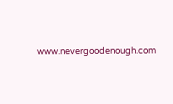www.nevergoodenough.com